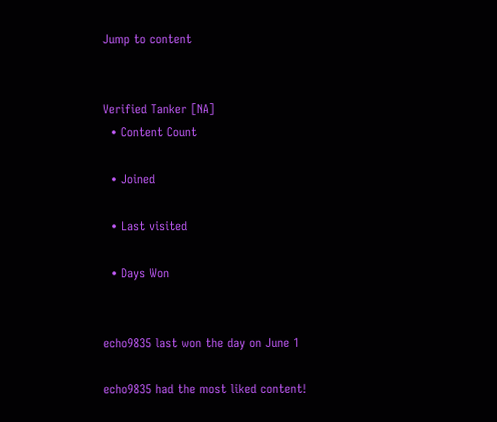Jump to content


Verified Tanker [NA]
  • Content Count

  • Joined

  • Last visited

  • Days Won


echo9835 last won the day on June 1

echo9835 had the most liked content!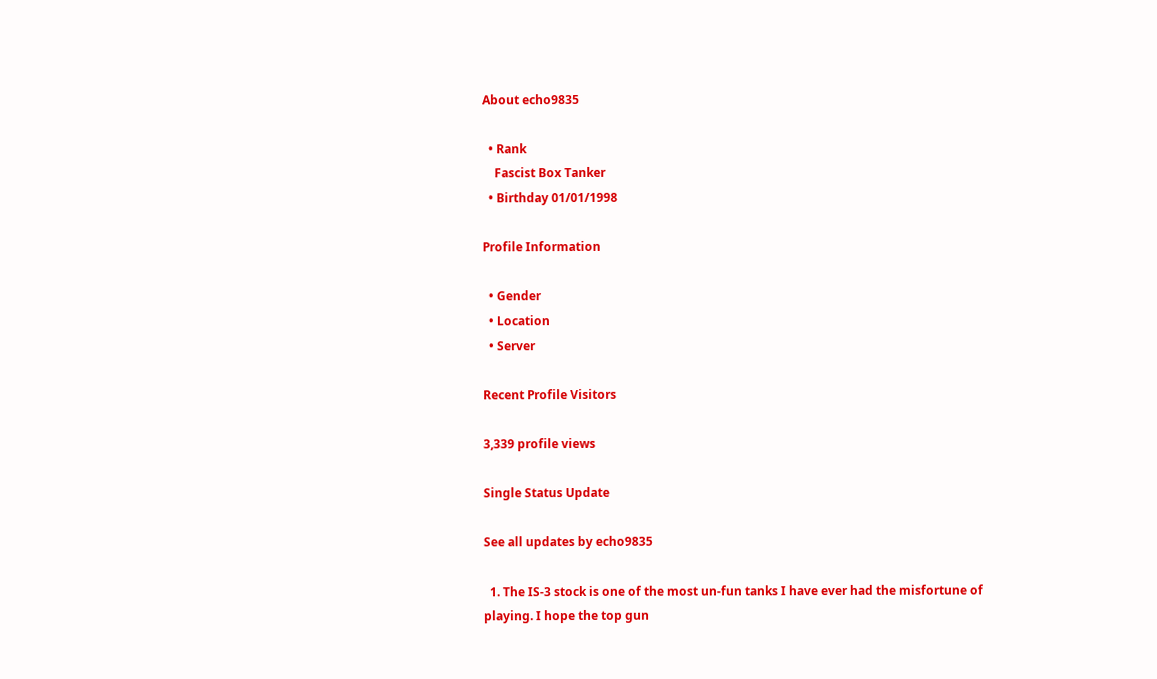About echo9835

  • Rank
    Fascist Box Tanker
  • Birthday 01/01/1998

Profile Information

  • Gender
  • Location
  • Server

Recent Profile Visitors

3,339 profile views

Single Status Update

See all updates by echo9835

  1. The IS-3 stock is one of the most un-fun tanks I have ever had the misfortune of playing. I hope the top gun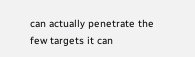can actually penetrate the few targets it can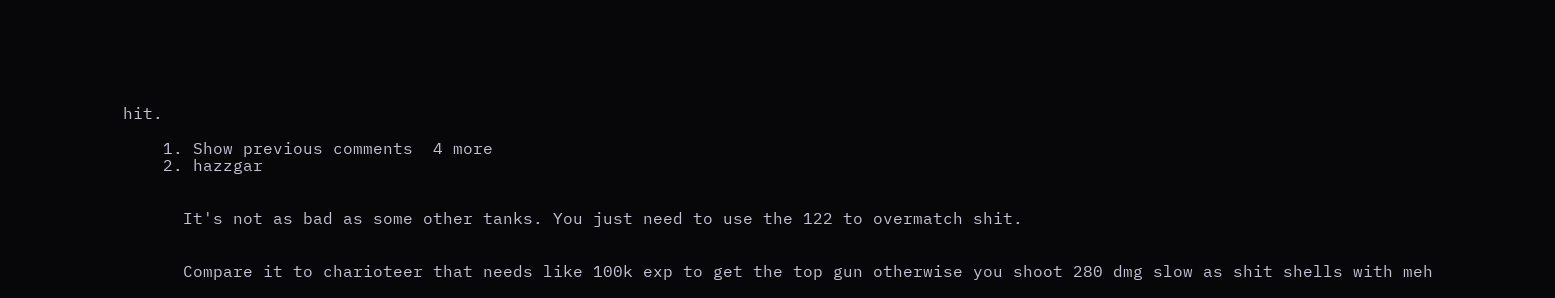hit.

    1. Show previous comments  4 more
    2. hazzgar


      It's not as bad as some other tanks. You just need to use the 122 to overmatch shit.


      Compare it to charioteer that needs like 100k exp to get the top gun otherwise you shoot 280 dmg slow as shit shells with meh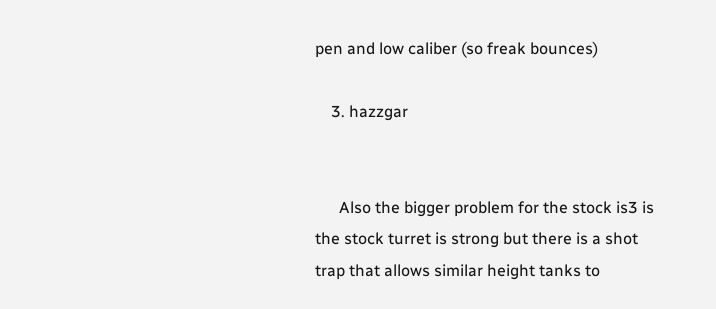pen and low caliber (so freak bounces)

    3. hazzgar


      Also the bigger problem for the stock is3 is the stock turret is strong but there is a shot trap that allows similar height tanks to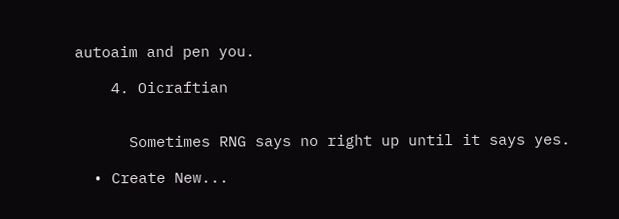autoaim and pen you.

    4. Oicraftian


      Sometimes RNG says no right up until it says yes.

  • Create New...